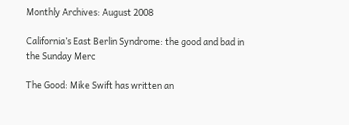Monthly Archives: August 2008

California’s East Berlin Syndrome: the good and bad in the Sunday Merc

The Good: Mike Swift has written an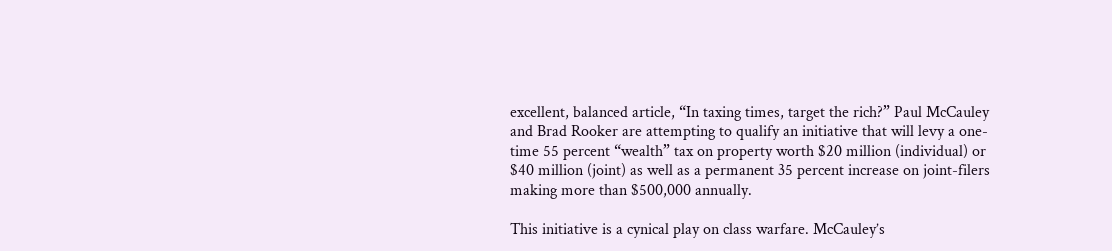excellent, balanced article, “In taxing times, target the rich?” Paul McCauley and Brad Rooker are attempting to qualify an initiative that will levy a one-time 55 percent “wealth” tax on property worth $20 million (individual) or $40 million (joint) as well as a permanent 35 percent increase on joint-filers making more than $500,000 annually.

This initiative is a cynical play on class warfare. McCauley’s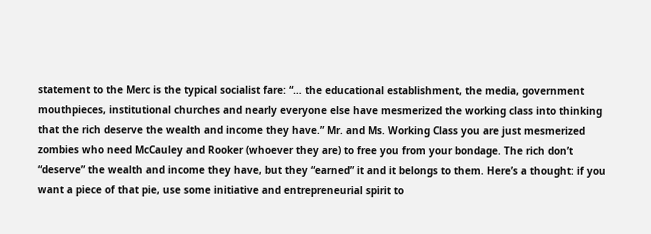statement to the Merc is the typical socialist fare: “… the educational establishment, the media, government mouthpieces, institutional churches and nearly everyone else have mesmerized the working class into thinking that the rich deserve the wealth and income they have.” Mr. and Ms. Working Class you are just mesmerized zombies who need McCauley and Rooker (whoever they are) to free you from your bondage. The rich don’t “deserve” the wealth and income they have, but they “earned” it and it belongs to them. Here’s a thought: if you want a piece of that pie, use some initiative and entrepreneurial spirit to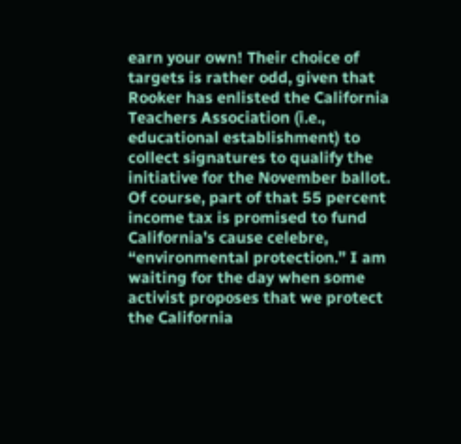earn your own! Their choice of targets is rather odd, given that Rooker has enlisted the California Teachers Association (i.e., educational establishment) to collect signatures to qualify the initiative for the November ballot. Of course, part of that 55 percent income tax is promised to fund California’s cause celebre, “environmental protection.” I am waiting for the day when some activist proposes that we protect the California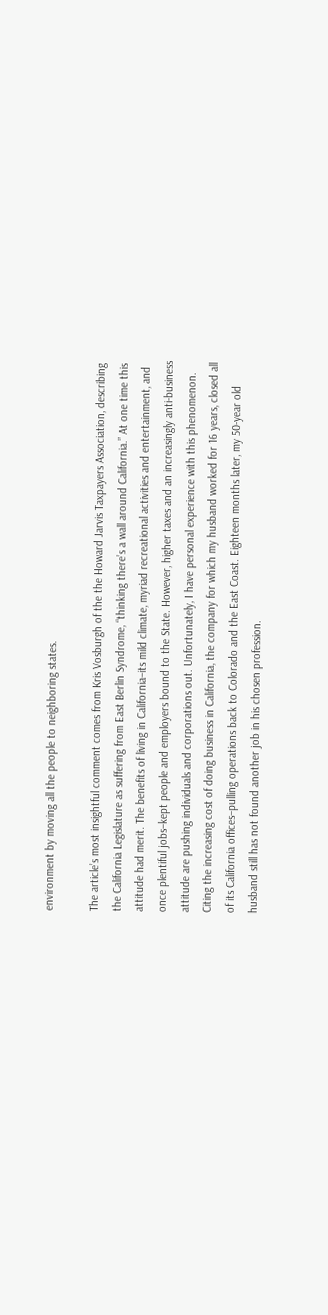environment by moving all the people to neighboring states.

The article’s most insightful comment comes from Kris Vosburgh of the the Howard Jarvis Taxpayers Association, describing the California Legislature as suffering from East Berlin Syndrome, “thinking there’s a wall around California.” At one time this attitude had merit. The benefits of living in California–its mild climate, myriad recreational activities and entertainment, and once plentiful jobs–kept people and employers bound to the State. However, higher taxes and an increasingly anti-business attitude are pushing individuals and corporations out. Unfortunately, I have personal experience with this phenomenon. Citing the increasing cost of doing business in California, the company for which my husband worked for 16 years, closed all of its California offices–pulling operations back to Colorado and the East Coast. Eighteen months later, my 50-year old husband still has not found another job in his chosen profession.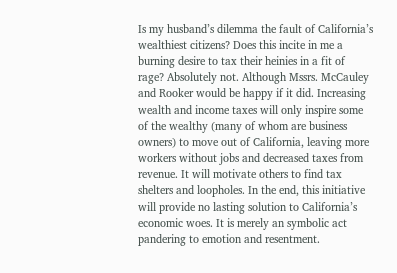Is my husband’s dilemma the fault of California’s wealthiest citizens? Does this incite in me a burning desire to tax their heinies in a fit of rage? Absolutely not. Although Mssrs. McCauley and Rooker would be happy if it did. Increasing wealth and income taxes will only inspire some of the wealthy (many of whom are business owners) to move out of California, leaving more workers without jobs and decreased taxes from revenue. It will motivate others to find tax shelters and loopholes. In the end, this initiative will provide no lasting solution to California’s economic woes. It is merely an symbolic act pandering to emotion and resentment.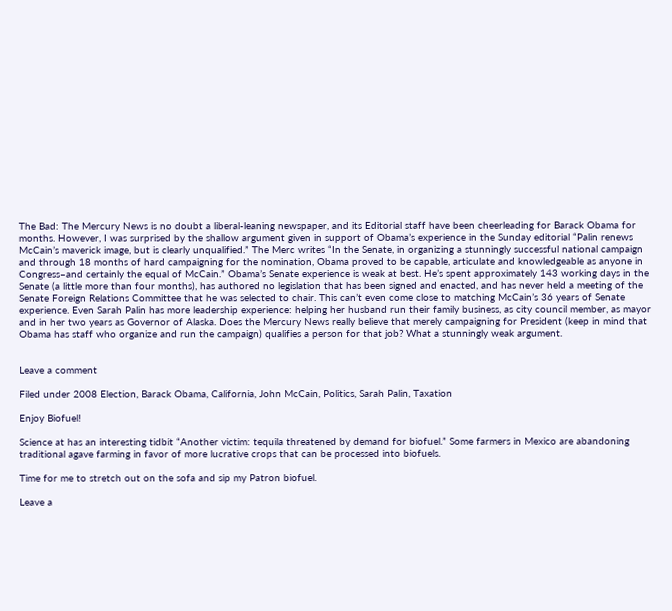The Bad: The Mercury News is no doubt a liberal-leaning newspaper, and its Editorial staff have been cheerleading for Barack Obama for months. However, I was surprised by the shallow argument given in support of Obama’s experience in the Sunday editorial “Palin renews McCain’s maverick image, but is clearly unqualified.” The Merc writes “In the Senate, in organizing a stunningly successful national campaign and through 18 months of hard campaigning for the nomination, Obama proved to be capable, articulate and knowledgeable as anyone in Congress–and certainly the equal of McCain.” Obama’s Senate experience is weak at best. He’s spent approximately 143 working days in the Senate (a little more than four months), has authored no legislation that has been signed and enacted, and has never held a meeting of the Senate Foreign Relations Committee that he was selected to chair. This can’t even come close to matching McCain’s 36 years of Senate experience. Even Sarah Palin has more leadership experience: helping her husband run their family business, as city council member, as mayor and in her two years as Governor of Alaska. Does the Mercury News really believe that merely campaigning for President (keep in mind that Obama has staff who organize and run the campaign) qualifies a person for that job? What a stunningly weak argument.


Leave a comment

Filed under 2008 Election, Barack Obama, California, John McCain, Politics, Sarah Palin, Taxation

Enjoy Biofuel!

Science at has an interesting tidbit “Another victim: tequila threatened by demand for biofuel.” Some farmers in Mexico are abandoning traditional agave farming in favor of more lucrative crops that can be processed into biofuels.

Time for me to stretch out on the sofa and sip my Patron biofuel.

Leave a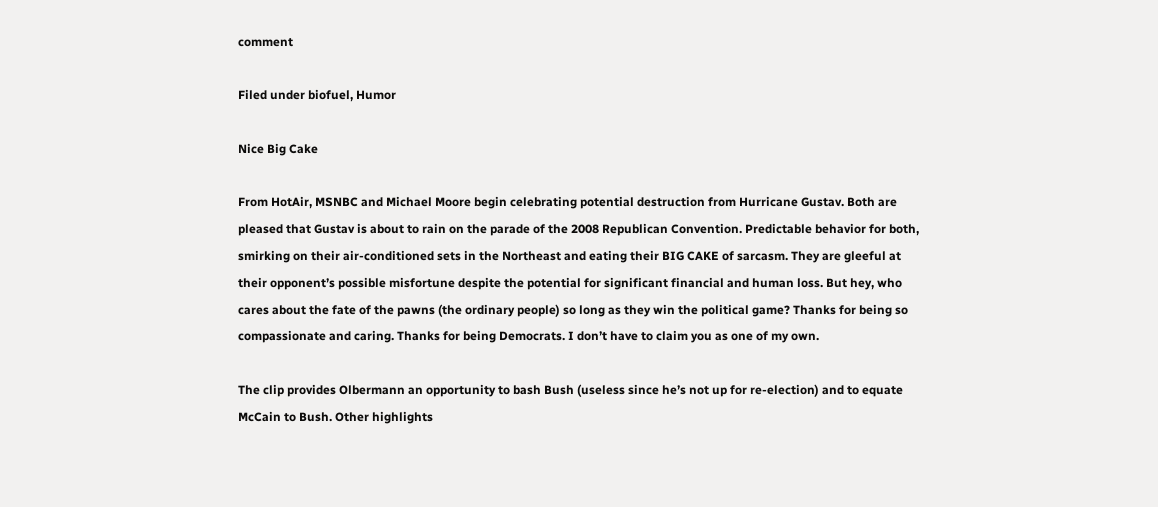comment

Filed under biofuel, Humor

Nice Big Cake

From HotAir, MSNBC and Michael Moore begin celebrating potential destruction from Hurricane Gustav. Both are pleased that Gustav is about to rain on the parade of the 2008 Republican Convention. Predictable behavior for both, smirking on their air-conditioned sets in the Northeast and eating their BIG CAKE of sarcasm. They are gleeful at their opponent’s possible misfortune despite the potential for significant financial and human loss. But hey, who cares about the fate of the pawns (the ordinary people) so long as they win the political game? Thanks for being so compassionate and caring. Thanks for being Democrats. I don’t have to claim you as one of my own.

The clip provides Olbermann an opportunity to bash Bush (useless since he’s not up for re-election) and to equate McCain to Bush. Other highlights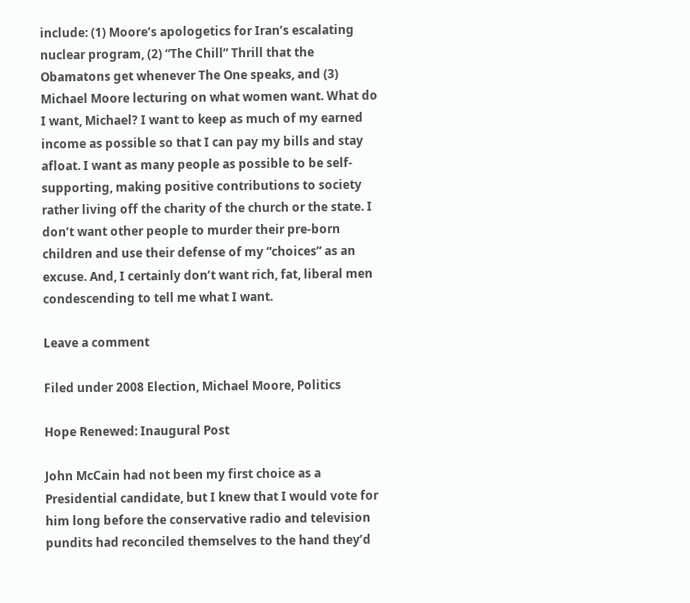include: (1) Moore’s apologetics for Iran’s escalating nuclear program, (2) “The Chill” Thrill that the Obamatons get whenever The One speaks, and (3) Michael Moore lecturing on what women want. What do I want, Michael? I want to keep as much of my earned income as possible so that I can pay my bills and stay afloat. I want as many people as possible to be self-supporting, making positive contributions to society rather living off the charity of the church or the state. I don’t want other people to murder their pre-born children and use their defense of my “choices” as an excuse. And, I certainly don’t want rich, fat, liberal men condescending to tell me what I want.

Leave a comment

Filed under 2008 Election, Michael Moore, Politics

Hope Renewed: Inaugural Post

John McCain had not been my first choice as a Presidential candidate, but I knew that I would vote for him long before the conservative radio and television pundits had reconciled themselves to the hand they’d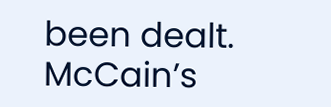been dealt. McCain’s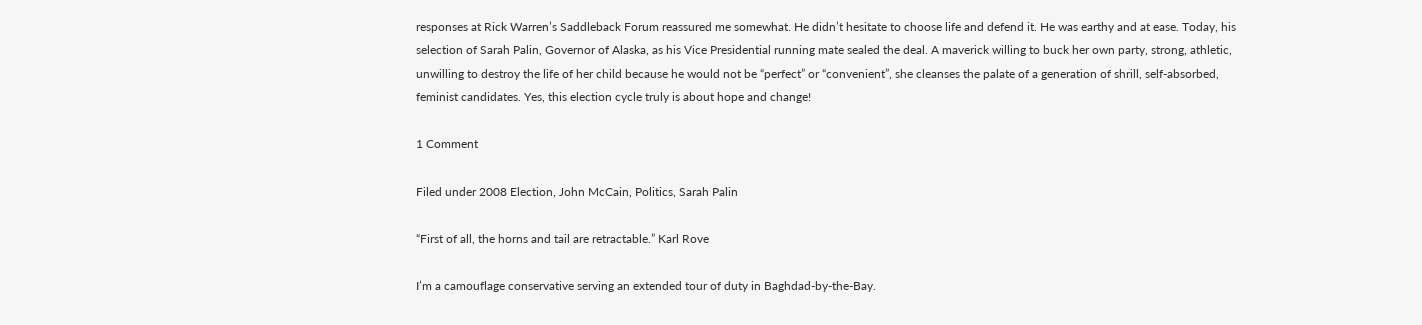responses at Rick Warren’s Saddleback Forum reassured me somewhat. He didn’t hesitate to choose life and defend it. He was earthy and at ease. Today, his selection of Sarah Palin, Governor of Alaska, as his Vice Presidential running mate sealed the deal. A maverick willing to buck her own party, strong, athletic, unwilling to destroy the life of her child because he would not be “perfect” or “convenient”, she cleanses the palate of a generation of shrill, self-absorbed, feminist candidates. Yes, this election cycle truly is about hope and change!

1 Comment

Filed under 2008 Election, John McCain, Politics, Sarah Palin

“First of all, the horns and tail are retractable.” Karl Rove

I’m a camouflage conservative serving an extended tour of duty in Baghdad-by-the-Bay.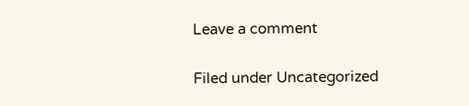Leave a comment

Filed under Uncategorized